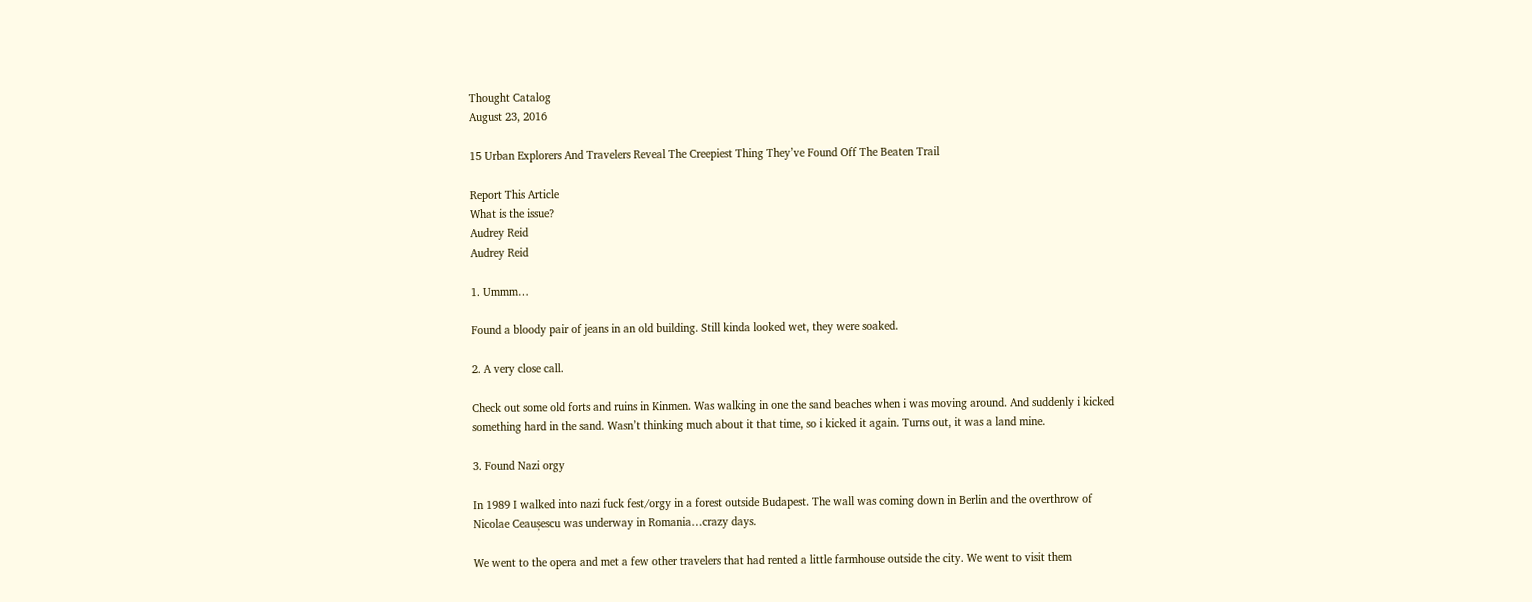Thought Catalog
August 23, 2016

15 Urban Explorers And Travelers Reveal The Creepiest Thing They’ve Found Off The Beaten Trail

Report This Article
What is the issue?
Audrey Reid
Audrey Reid

1. Ummm…

Found a bloody pair of jeans in an old building. Still kinda looked wet, they were soaked.

2. A very close call.

Check out some old forts and ruins in Kinmen. Was walking in one the sand beaches when i was moving around. And suddenly i kicked something hard in the sand. Wasn’t thinking much about it that time, so i kicked it again. Turns out, it was a land mine.

3. Found Nazi orgy

In 1989 I walked into nazi fuck fest/orgy in a forest outside Budapest. The wall was coming down in Berlin and the overthrow of Nicolae Ceaușescu was underway in Romania…crazy days.

We went to the opera and met a few other travelers that had rented a little farmhouse outside the city. We went to visit them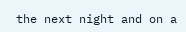the next night and on a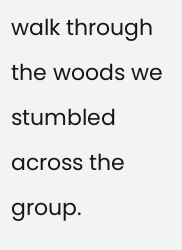walk through the woods we stumbled across the group.